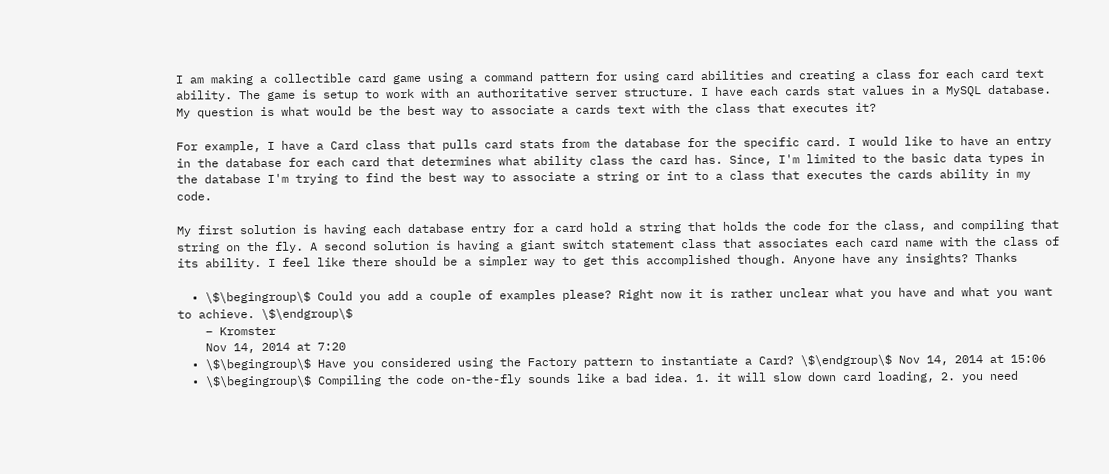I am making a collectible card game using a command pattern for using card abilities and creating a class for each card text ability. The game is setup to work with an authoritative server structure. I have each cards stat values in a MySQL database. My question is what would be the best way to associate a cards text with the class that executes it?

For example, I have a Card class that pulls card stats from the database for the specific card. I would like to have an entry in the database for each card that determines what ability class the card has. Since, I'm limited to the basic data types in the database I'm trying to find the best way to associate a string or int to a class that executes the cards ability in my code.

My first solution is having each database entry for a card hold a string that holds the code for the class, and compiling that string on the fly. A second solution is having a giant switch statement class that associates each card name with the class of its ability. I feel like there should be a simpler way to get this accomplished though. Anyone have any insights? Thanks

  • \$\begingroup\$ Could you add a couple of examples please? Right now it is rather unclear what you have and what you want to achieve. \$\endgroup\$
    – Kromster
    Nov 14, 2014 at 7:20
  • \$\begingroup\$ Have you considered using the Factory pattern to instantiate a Card? \$\endgroup\$ Nov 14, 2014 at 15:06
  • \$\begingroup\$ Compiling the code on-the-fly sounds like a bad idea. 1. it will slow down card loading, 2. you need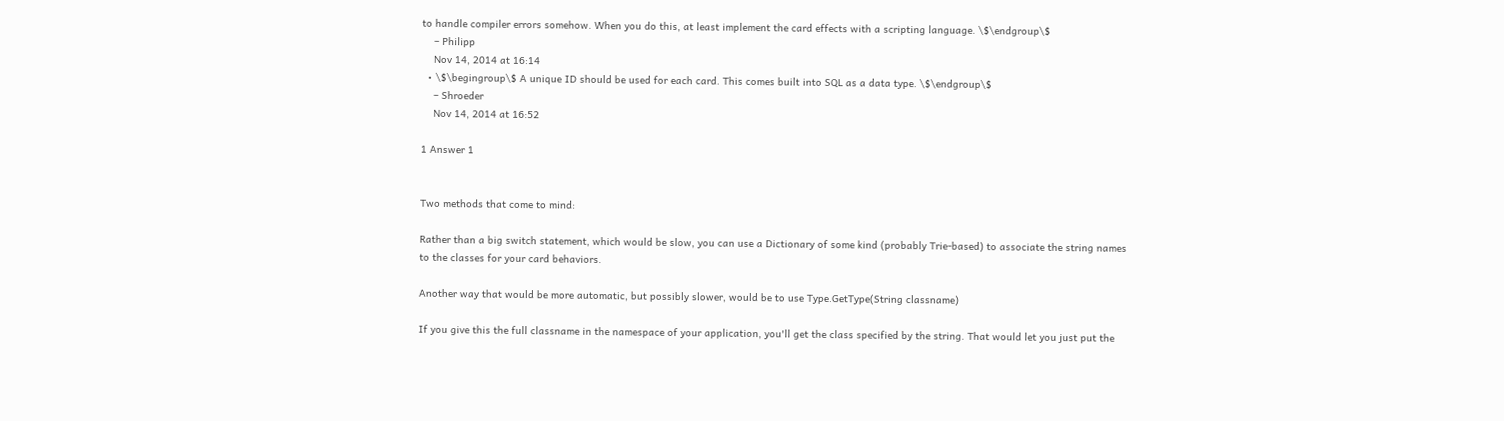to handle compiler errors somehow. When you do this, at least implement the card effects with a scripting language. \$\endgroup\$
    – Philipp
    Nov 14, 2014 at 16:14
  • \$\begingroup\$ A unique ID should be used for each card. This comes built into SQL as a data type. \$\endgroup\$
    – Shroeder
    Nov 14, 2014 at 16:52

1 Answer 1


Two methods that come to mind:

Rather than a big switch statement, which would be slow, you can use a Dictionary of some kind (probably Trie-based) to associate the string names to the classes for your card behaviors.

Another way that would be more automatic, but possibly slower, would be to use Type.GetType(String classname)

If you give this the full classname in the namespace of your application, you'll get the class specified by the string. That would let you just put the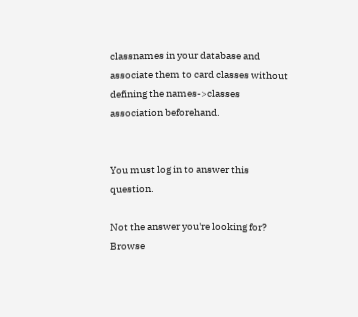classnames in your database and associate them to card classes without defining the names->classes association beforehand.


You must log in to answer this question.

Not the answer you're looking for? Browse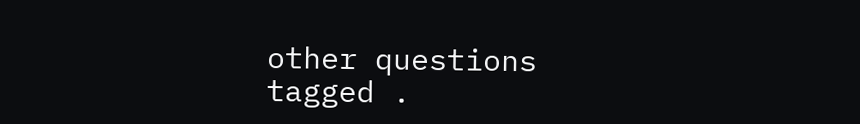other questions tagged .